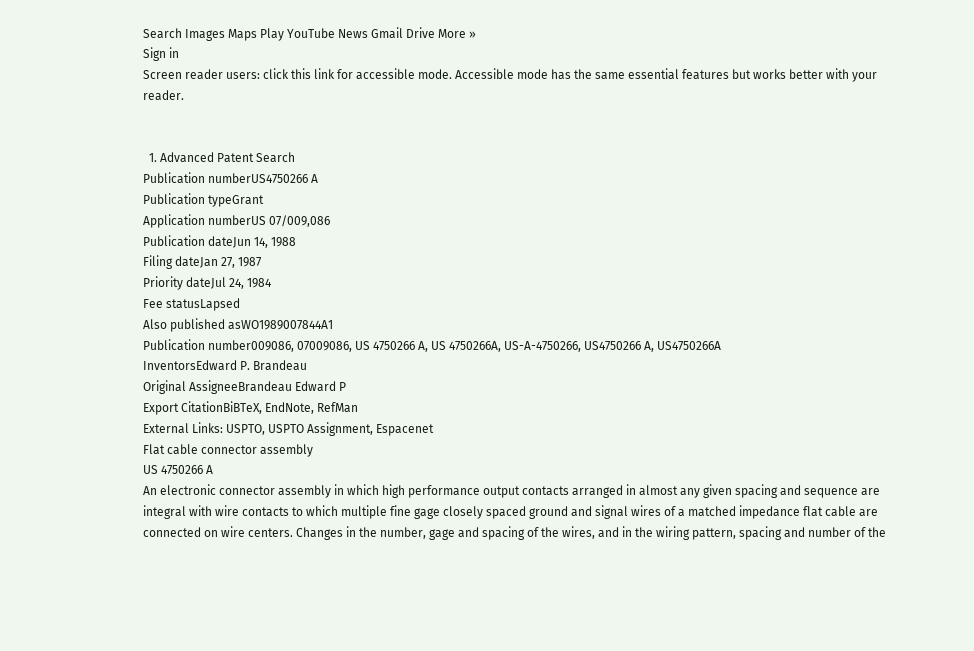Search Images Maps Play YouTube News Gmail Drive More »
Sign in
Screen reader users: click this link for accessible mode. Accessible mode has the same essential features but works better with your reader.


  1. Advanced Patent Search
Publication numberUS4750266 A
Publication typeGrant
Application numberUS 07/009,086
Publication dateJun 14, 1988
Filing dateJan 27, 1987
Priority dateJul 24, 1984
Fee statusLapsed
Also published asWO1989007844A1
Publication number009086, 07009086, US 4750266 A, US 4750266A, US-A-4750266, US4750266 A, US4750266A
InventorsEdward P. Brandeau
Original AssigneeBrandeau Edward P
Export CitationBiBTeX, EndNote, RefMan
External Links: USPTO, USPTO Assignment, Espacenet
Flat cable connector assembly
US 4750266 A
An electronic connector assembly in which high performance output contacts arranged in almost any given spacing and sequence are integral with wire contacts to which multiple fine gage closely spaced ground and signal wires of a matched impedance flat cable are connected on wire centers. Changes in the number, gage and spacing of the wires, and in the wiring pattern, spacing and number of the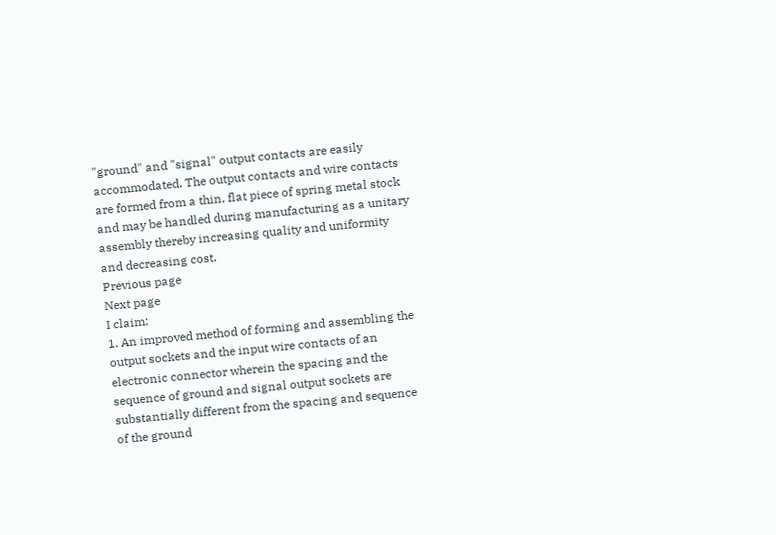"ground" and "signal" output contacts are easily accommodated. The output contacts and wire contacts are formed from a thin, flat piece of spring metal stock and may be handled during manufacturing as a unitary assembly thereby increasing quality and uniformity and decreasing cost.
Previous page
Next page
I claim:
1. An improved method of forming and assembling the output sockets and the input wire contacts of an electronic connector wherein the spacing and the sequence of ground and signal output sockets are substantially different from the spacing and sequence of the ground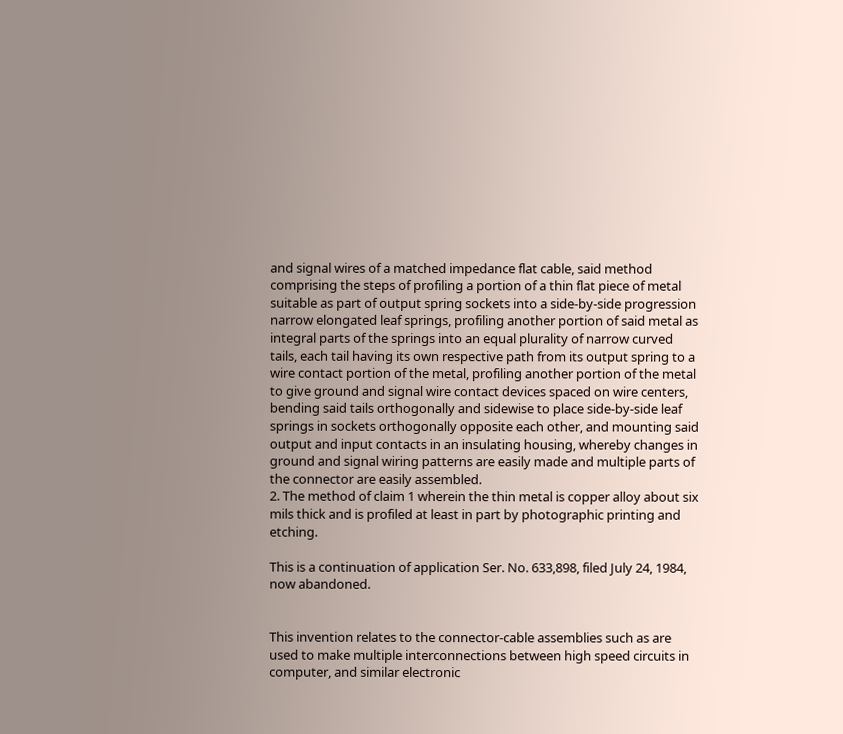and signal wires of a matched impedance flat cable, said method comprising the steps of profiling a portion of a thin flat piece of metal suitable as part of output spring sockets into a side-by-side progression narrow elongated leaf springs, profiling another portion of said metal as integral parts of the springs into an equal plurality of narrow curved tails, each tail having its own respective path from its output spring to a wire contact portion of the metal, profiling another portion of the metal to give ground and signal wire contact devices spaced on wire centers, bending said tails orthogonally and sidewise to place side-by-side leaf springs in sockets orthogonally opposite each other, and mounting said output and input contacts in an insulating housing, whereby changes in ground and signal wiring patterns are easily made and multiple parts of the connector are easily assembled.
2. The method of claim 1 wherein the thin metal is copper alloy about six mils thick and is profiled at least in part by photographic printing and etching.

This is a continuation of application Ser. No. 633,898, filed July 24, 1984, now abandoned.


This invention relates to the connector-cable assemblies such as are used to make multiple interconnections between high speed circuits in computer, and similar electronic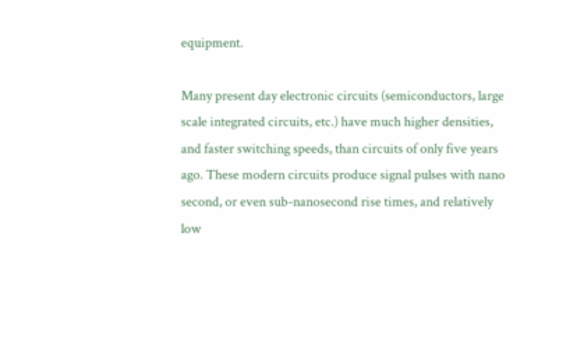equipment.

Many present day electronic circuits (semiconductors, large scale integrated circuits, etc.) have much higher densities, and faster switching speeds, than circuits of only five years ago. These modern circuits produce signal pulses with nano second, or even sub-nanosecond rise times, and relatively low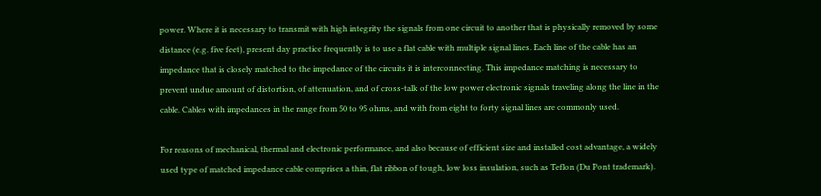power. Where it is necessary to transmit with high integrity the signals from one circuit to another that is physically removed by some distance (e.g. five feet), present day practice frequently is to use a flat cable with multiple signal lines. Each line of the cable has an impedance that is closely matched to the impedance of the circuits it is interconnecting. This impedance matching is necessary to prevent undue amount of distortion, of attenuation, and of cross-talk of the low power electronic signals traveling along the line in the cable. Cables with impedances in the range from 50 to 95 ohms, and with from eight to forty signal lines are commonly used.

For reasons of mechanical, thermal and electronic performance, and also because of efficient size and installed cost advantage, a widely used type of matched impedance cable comprises a thin, flat ribbon of tough, low loss insulation, such as Teflon (Du Pont trademark).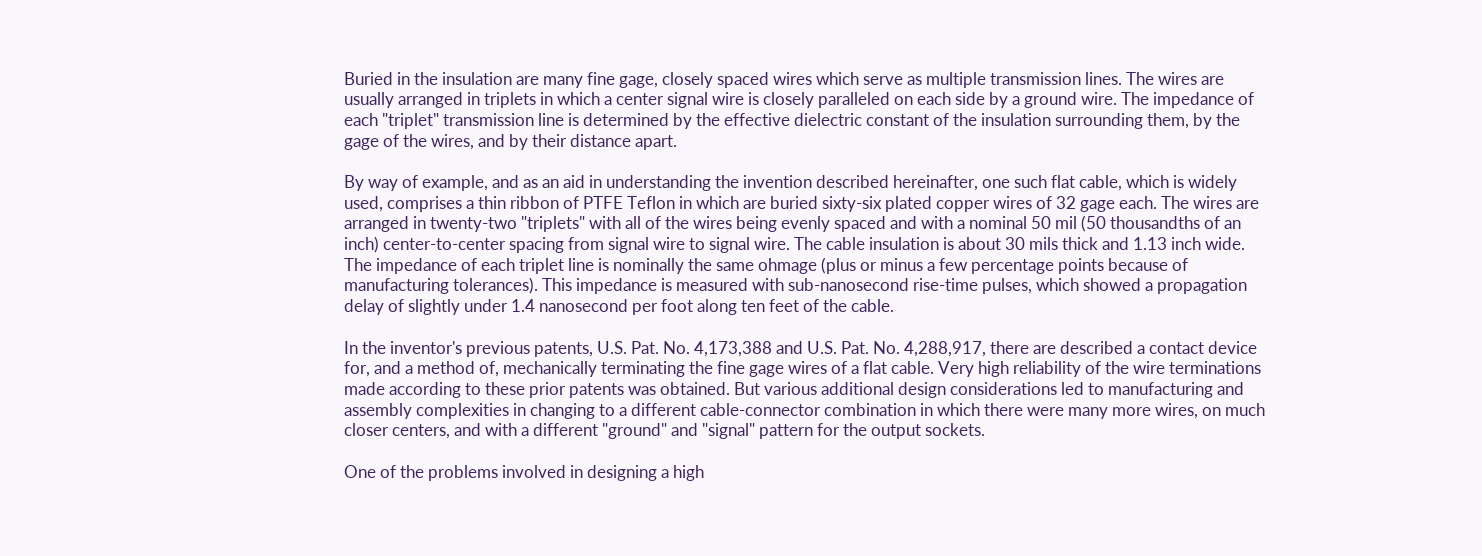Buried in the insulation are many fine gage, closely spaced wires which serve as multiple transmission lines. The wires are usually arranged in triplets in which a center signal wire is closely paralleled on each side by a ground wire. The impedance of each "triplet" transmission line is determined by the effective dielectric constant of the insulation surrounding them, by the gage of the wires, and by their distance apart.

By way of example, and as an aid in understanding the invention described hereinafter, one such flat cable, which is widely used, comprises a thin ribbon of PTFE Teflon in which are buried sixty-six plated copper wires of 32 gage each. The wires are arranged in twenty-two "triplets" with all of the wires being evenly spaced and with a nominal 50 mil (50 thousandths of an inch) center-to-center spacing from signal wire to signal wire. The cable insulation is about 30 mils thick and 1.13 inch wide. The impedance of each triplet line is nominally the same ohmage (plus or minus a few percentage points because of manufacturing tolerances). This impedance is measured with sub-nanosecond rise-time pulses, which showed a propagation delay of slightly under 1.4 nanosecond per foot along ten feet of the cable.

In the inventor's previous patents, U.S. Pat. No. 4,173,388 and U.S. Pat. No. 4,288,917, there are described a contact device for, and a method of, mechanically terminating the fine gage wires of a flat cable. Very high reliability of the wire terminations made according to these prior patents was obtained. But various additional design considerations led to manufacturing and assembly complexities in changing to a different cable-connector combination in which there were many more wires, on much closer centers, and with a different "ground" and "signal" pattern for the output sockets.

One of the problems involved in designing a high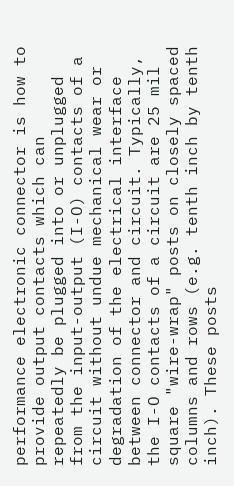performance electronic connector is how to provide output contacts which can repeatedly be plugged into or unplugged from the input-output (I-O) contacts of a circuit without undue mechanical wear or degradation of the electrical interface between connector and circuit. Typically, the I-O contacts of a circuit are 25 mil square "wire-wrap" posts on closely spaced columns and rows (e.g. tenth inch by tenth inch). These posts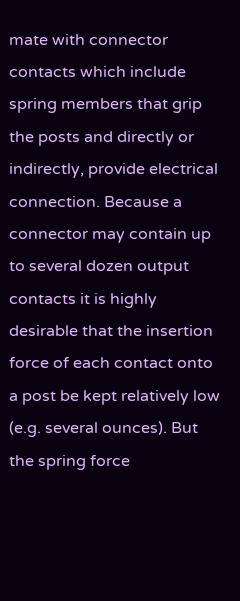mate with connector contacts which include spring members that grip the posts and directly or indirectly, provide electrical connection. Because a connector may contain up to several dozen output contacts it is highly desirable that the insertion force of each contact onto a post be kept relatively low (e.g. several ounces). But the spring force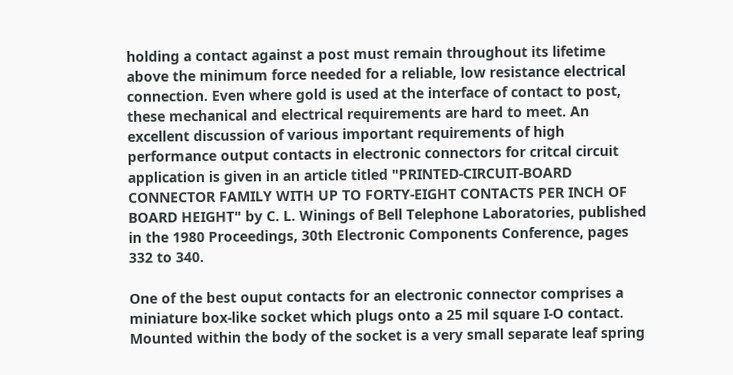holding a contact against a post must remain throughout its lifetime above the minimum force needed for a reliable, low resistance electrical connection. Even where gold is used at the interface of contact to post, these mechanical and electrical requirements are hard to meet. An excellent discussion of various important requirements of high performance output contacts in electronic connectors for critcal circuit application is given in an article titled "PRINTED-CIRCUIT-BOARD CONNECTOR FAMILY WITH UP TO FORTY-EIGHT CONTACTS PER INCH OF BOARD HEIGHT" by C. L. Winings of Bell Telephone Laboratories, published in the 1980 Proceedings, 30th Electronic Components Conference, pages 332 to 340.

One of the best ouput contacts for an electronic connector comprises a miniature box-like socket which plugs onto a 25 mil square I-O contact. Mounted within the body of the socket is a very small separate leaf spring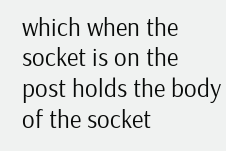which when the socket is on the post holds the body of the socket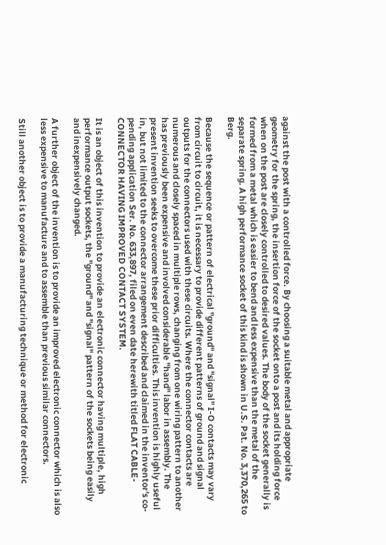against the post with a controlled force. By choosing a suitable metal and appropriate geometry for the spring, the insertion force of the socket onto a post and its holding force when on the post are closely controlled to desired values. The body of the socket generally is formed from a metal which is easier to bend and less expensive than the metal of the separate spring. A high performance socket of this kind is shown in U.S. Pat. No. 3,370,265 to Berg.

Because the sequence or pattern of electrical "ground" and "signal" I-O contacts may vary from circuit to circuit, it is necessary to provide different patterns of ground and signal outputs for the connectors used with these circuits. Where the connector contacts are numerous and closely spaced in multiple rows, changing from one wiring pattern to another has previously been expensive and involved considerable "hand" labor in assembly. The present invention seeks to overcome these prior difficulties. This invention is highly useful in, but not limited to the connector arrangement described and claimed in the inventor's co-pending application Ser. No. 633,897, filed on even date herewith titled FLAT CABLE-CONNECTOR HAVING IMPROVED CONTACT SYSTEM.

It is an object of this invention to provide an electronic connector having multiple, high performance output sockets, the "ground" and "signal" pattern of the sockets being easily and inexpensively changed.

A further object of the invention is to provide an improved electronic connector which is also less expensive to manufacture and to assemble than previous similar connectors.

Still another object is to provide a manufacturing technique or method for electronic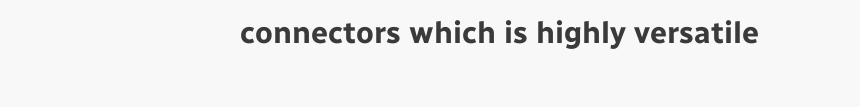connectors which is highly versatile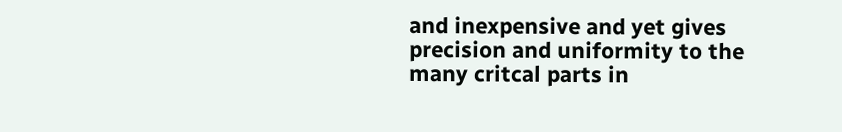and inexpensive and yet gives precision and uniformity to the many critcal parts in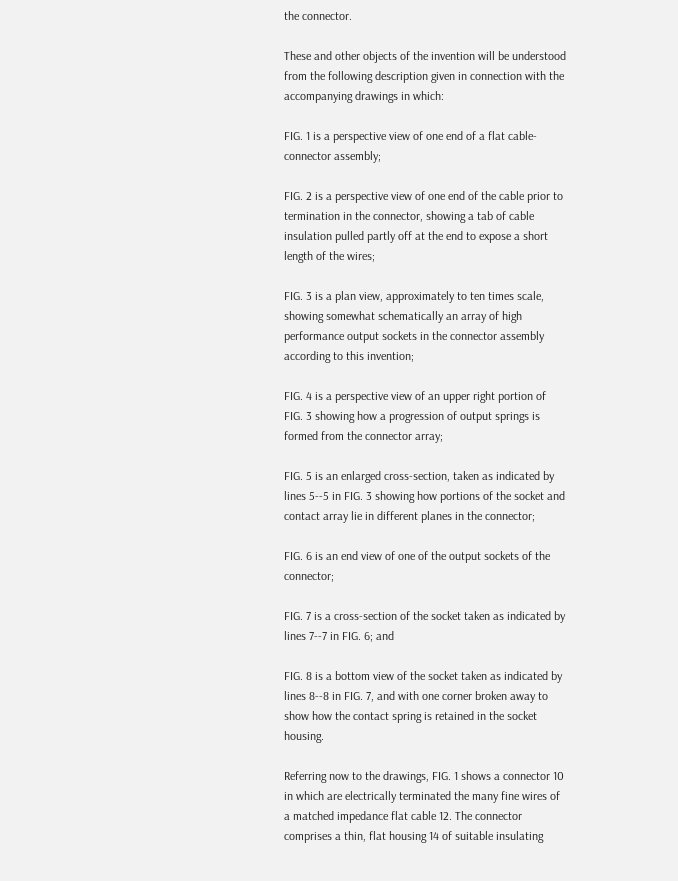the connector.

These and other objects of the invention will be understood from the following description given in connection with the accompanying drawings in which:

FIG. 1 is a perspective view of one end of a flat cable-connector assembly;

FIG. 2 is a perspective view of one end of the cable prior to termination in the connector, showing a tab of cable insulation pulled partly off at the end to expose a short length of the wires;

FIG. 3 is a plan view, approximately to ten times scale, showing somewhat schematically an array of high performance output sockets in the connector assembly according to this invention;

FIG. 4 is a perspective view of an upper right portion of FIG. 3 showing how a progression of output springs is formed from the connector array;

FIG. 5 is an enlarged cross-section, taken as indicated by lines 5--5 in FIG. 3 showing how portions of the socket and contact array lie in different planes in the connector;

FIG. 6 is an end view of one of the output sockets of the connector;

FIG. 7 is a cross-section of the socket taken as indicated by lines 7--7 in FIG. 6; and

FIG. 8 is a bottom view of the socket taken as indicated by lines 8--8 in FIG. 7, and with one corner broken away to show how the contact spring is retained in the socket housing.

Referring now to the drawings, FIG. 1 shows a connector 10 in which are electrically terminated the many fine wires of a matched impedance flat cable 12. The connector comprises a thin, flat housing 14 of suitable insulating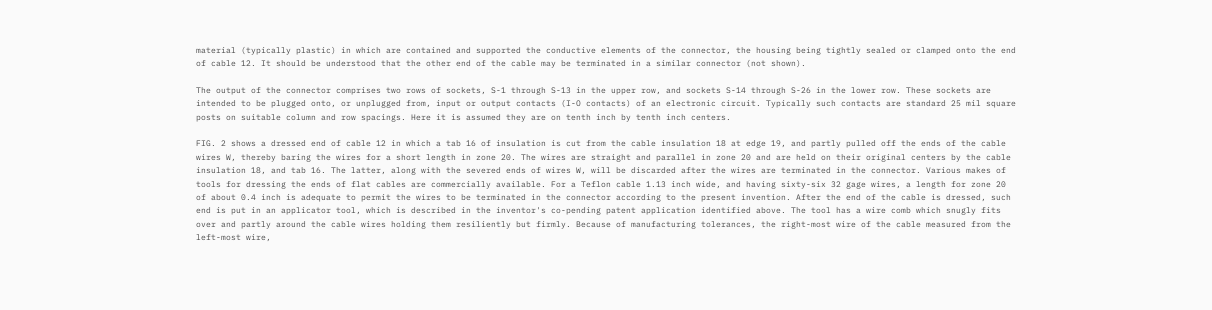material (typically plastic) in which are contained and supported the conductive elements of the connector, the housing being tightly sealed or clamped onto the end of cable 12. It should be understood that the other end of the cable may be terminated in a similar connector (not shown).

The output of the connector comprises two rows of sockets, S-1 through S-13 in the upper row, and sockets S-14 through S-26 in the lower row. These sockets are intended to be plugged onto, or unplugged from, input or output contacts (I-O contacts) of an electronic circuit. Typically such contacts are standard 25 mil square posts on suitable column and row spacings. Here it is assumed they are on tenth inch by tenth inch centers.

FIG. 2 shows a dressed end of cable 12 in which a tab 16 of insulation is cut from the cable insulation 18 at edge 19, and partly pulled off the ends of the cable wires W, thereby baring the wires for a short length in zone 20. The wires are straight and parallel in zone 20 and are held on their original centers by the cable insulation 18, and tab 16. The latter, along with the severed ends of wires W, will be discarded after the wires are terminated in the connector. Various makes of tools for dressing the ends of flat cables are commercially available. For a Teflon cable 1.13 inch wide, and having sixty-six 32 gage wires, a length for zone 20 of about 0.4 inch is adequate to permit the wires to be terminated in the connector according to the present invention. After the end of the cable is dressed, such end is put in an applicator tool, which is described in the inventor's co-pending patent application identified above. The tool has a wire comb which snugly fits over and partly around the cable wires holding them resiliently but firmly. Because of manufacturing tolerances, the right-most wire of the cable measured from the left-most wire,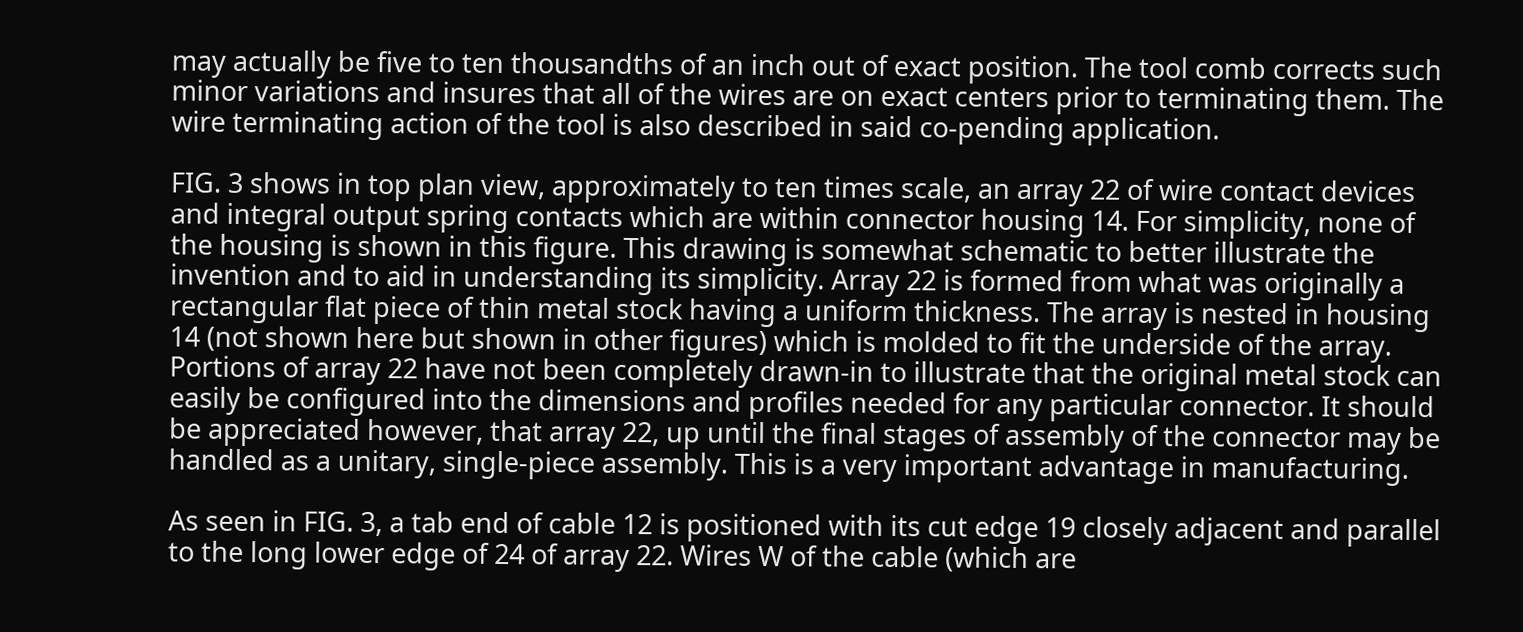may actually be five to ten thousandths of an inch out of exact position. The tool comb corrects such minor variations and insures that all of the wires are on exact centers prior to terminating them. The wire terminating action of the tool is also described in said co-pending application.

FIG. 3 shows in top plan view, approximately to ten times scale, an array 22 of wire contact devices and integral output spring contacts which are within connector housing 14. For simplicity, none of the housing is shown in this figure. This drawing is somewhat schematic to better illustrate the invention and to aid in understanding its simplicity. Array 22 is formed from what was originally a rectangular flat piece of thin metal stock having a uniform thickness. The array is nested in housing 14 (not shown here but shown in other figures) which is molded to fit the underside of the array. Portions of array 22 have not been completely drawn-in to illustrate that the original metal stock can easily be configured into the dimensions and profiles needed for any particular connector. It should be appreciated however, that array 22, up until the final stages of assembly of the connector may be handled as a unitary, single-piece assembly. This is a very important advantage in manufacturing.

As seen in FIG. 3, a tab end of cable 12 is positioned with its cut edge 19 closely adjacent and parallel to the long lower edge of 24 of array 22. Wires W of the cable (which are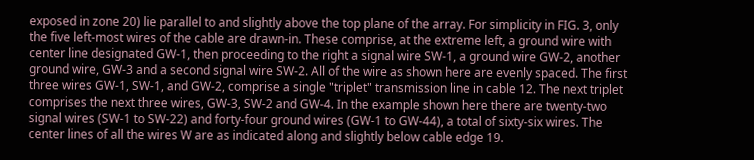exposed in zone 20) lie parallel to and slightly above the top plane of the array. For simplicity in FIG. 3, only the five left-most wires of the cable are drawn-in. These comprise, at the extreme left, a ground wire with center line designated GW-1, then proceeding to the right a signal wire SW-1, a ground wire GW-2, another ground wire, GW-3 and a second signal wire SW-2. All of the wire as shown here are evenly spaced. The first three wires GW-1, SW-1, and GW-2, comprise a single "triplet" transmission line in cable 12. The next triplet comprises the next three wires, GW-3, SW-2 and GW-4. In the example shown here there are twenty-two signal wires (SW-1 to SW-22) and forty-four ground wires (GW-1 to GW-44), a total of sixty-six wires. The center lines of all the wires W are as indicated along and slightly below cable edge 19.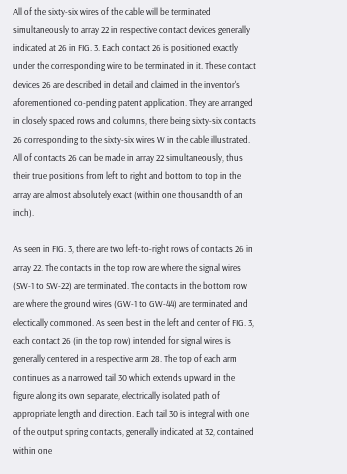All of the sixty-six wires of the cable will be terminated simultaneously to array 22 in respective contact devices generally indicated at 26 in FIG. 3. Each contact 26 is positioned exactly under the corresponding wire to be terminated in it. These contact devices 26 are described in detail and claimed in the inventor's aforementioned co-pending patent application. They are arranged in closely spaced rows and columns, there being sixty-six contacts 26 corresponding to the sixty-six wires W in the cable illustrated. All of contacts 26 can be made in array 22 simultaneously, thus their true positions from left to right and bottom to top in the array are almost absolutely exact (within one thousandth of an inch).

As seen in FIG. 3, there are two left-to-right rows of contacts 26 in array 22. The contacts in the top row are where the signal wires (SW-1 to SW-22) are terminated. The contacts in the bottom row are where the ground wires (GW-1 to GW-44) are terminated and electically commoned. As seen best in the left and center of FIG. 3, each contact 26 (in the top row) intended for signal wires is generally centered in a respective arm 28. The top of each arm continues as a narrowed tail 30 which extends upward in the figure along its own separate, electrically isolated path of appropriate length and direction. Each tail 30 is integral with one of the output spring contacts, generally indicated at 32, contained within one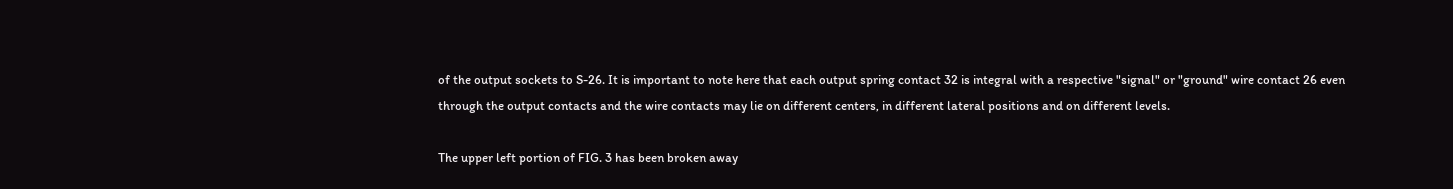of the output sockets to S-26. It is important to note here that each output spring contact 32 is integral with a respective "signal" or "ground" wire contact 26 even through the output contacts and the wire contacts may lie on different centers, in different lateral positions and on different levels.

The upper left portion of FIG. 3 has been broken away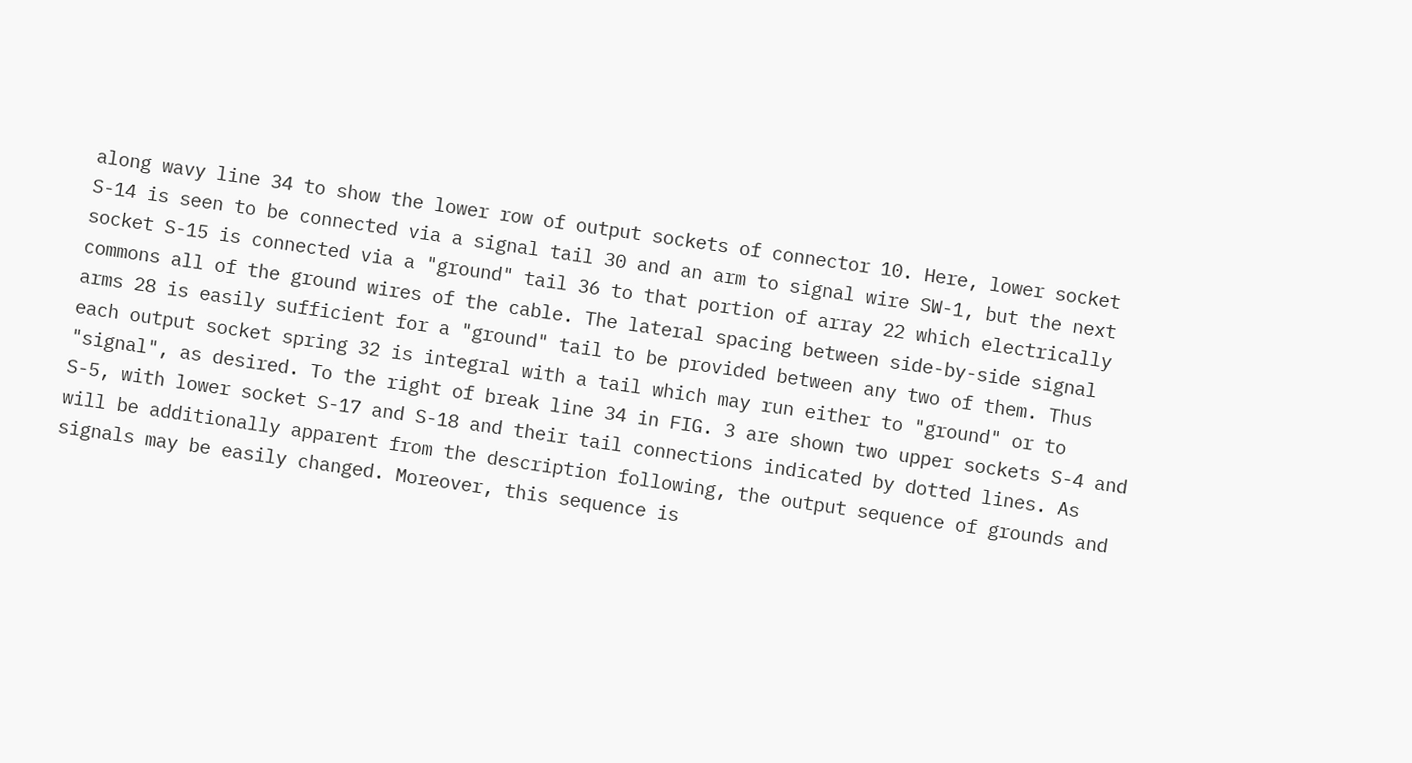along wavy line 34 to show the lower row of output sockets of connector 10. Here, lower socket S-14 is seen to be connected via a signal tail 30 and an arm to signal wire SW-1, but the next socket S-15 is connected via a "ground" tail 36 to that portion of array 22 which electrically commons all of the ground wires of the cable. The lateral spacing between side-by-side signal arms 28 is easily sufficient for a "ground" tail to be provided between any two of them. Thus each output socket spring 32 is integral with a tail which may run either to "ground" or to "signal", as desired. To the right of break line 34 in FIG. 3 are shown two upper sockets S-4 and S-5, with lower socket S-17 and S-18 and their tail connections indicated by dotted lines. As will be additionally apparent from the description following, the output sequence of grounds and signals may be easily changed. Moreover, this sequence is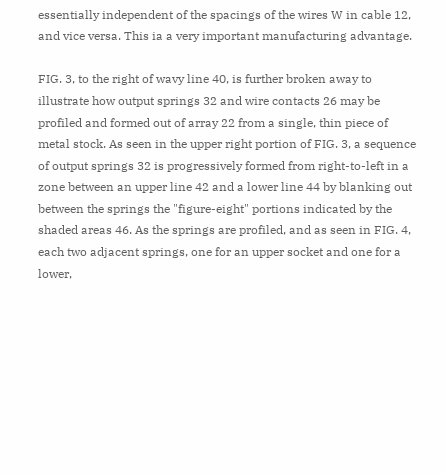essentially independent of the spacings of the wires W in cable 12, and vice versa. This ia a very important manufacturing advantage.

FIG. 3, to the right of wavy line 40, is further broken away to illustrate how output springs 32 and wire contacts 26 may be profiled and formed out of array 22 from a single, thin piece of metal stock. As seen in the upper right portion of FIG. 3, a sequence of output springs 32 is progressively formed from right-to-left in a zone between an upper line 42 and a lower line 44 by blanking out between the springs the "figure-eight" portions indicated by the shaded areas 46. As the springs are profiled, and as seen in FIG. 4, each two adjacent springs, one for an upper socket and one for a lower,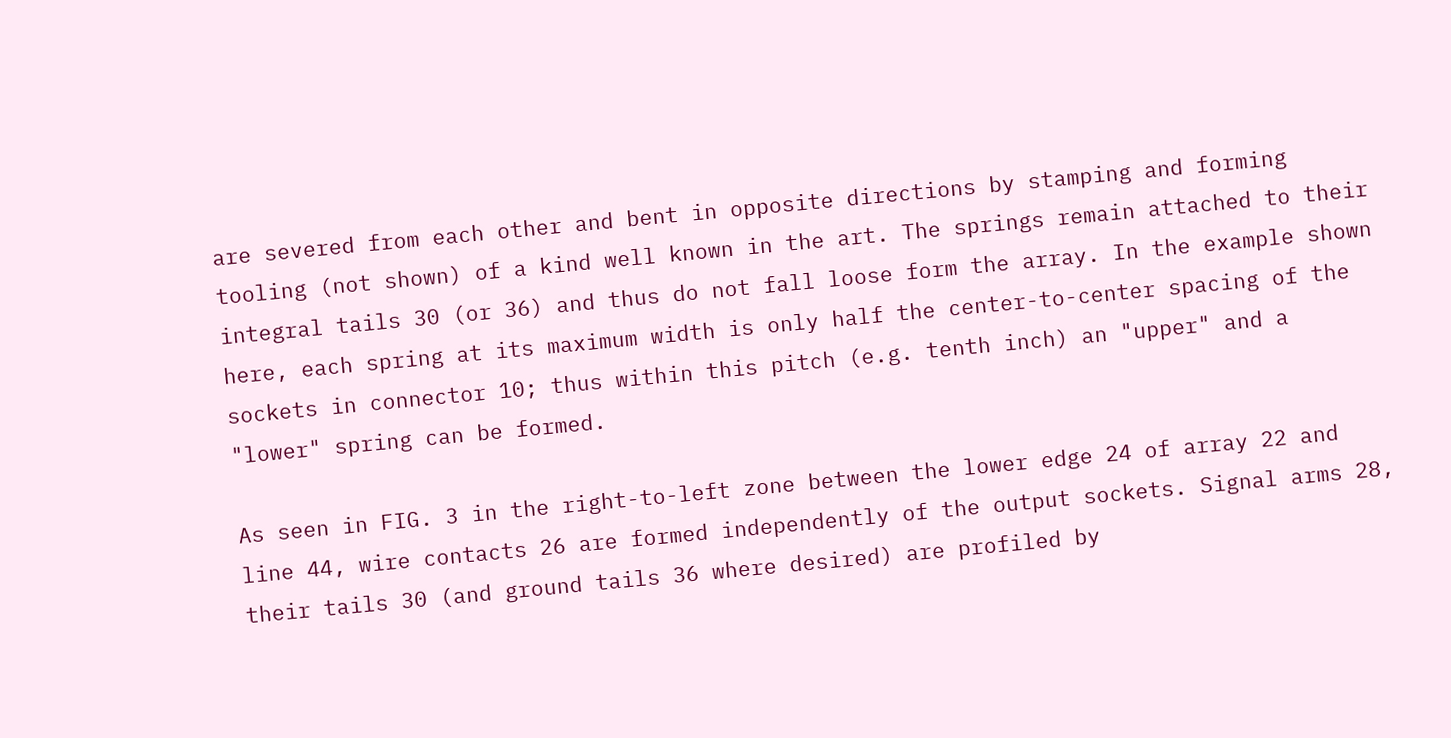are severed from each other and bent in opposite directions by stamping and forming tooling (not shown) of a kind well known in the art. The springs remain attached to their integral tails 30 (or 36) and thus do not fall loose form the array. In the example shown here, each spring at its maximum width is only half the center-to-center spacing of the sockets in connector 10; thus within this pitch (e.g. tenth inch) an "upper" and a "lower" spring can be formed.

As seen in FIG. 3 in the right-to-left zone between the lower edge 24 of array 22 and line 44, wire contacts 26 are formed independently of the output sockets. Signal arms 28, their tails 30 (and ground tails 36 where desired) are profiled by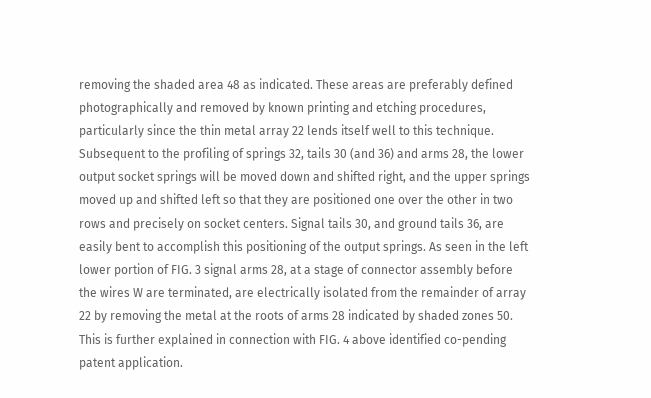removing the shaded area 48 as indicated. These areas are preferably defined photographically and removed by known printing and etching procedures, particularly since the thin metal array 22 lends itself well to this technique. Subsequent to the profiling of springs 32, tails 30 (and 36) and arms 28, the lower output socket springs will be moved down and shifted right, and the upper springs moved up and shifted left so that they are positioned one over the other in two rows and precisely on socket centers. Signal tails 30, and ground tails 36, are easily bent to accomplish this positioning of the output springs. As seen in the left lower portion of FIG. 3 signal arms 28, at a stage of connector assembly before the wires W are terminated, are electrically isolated from the remainder of array 22 by removing the metal at the roots of arms 28 indicated by shaded zones 50. This is further explained in connection with FIG. 4 above identified co-pending patent application.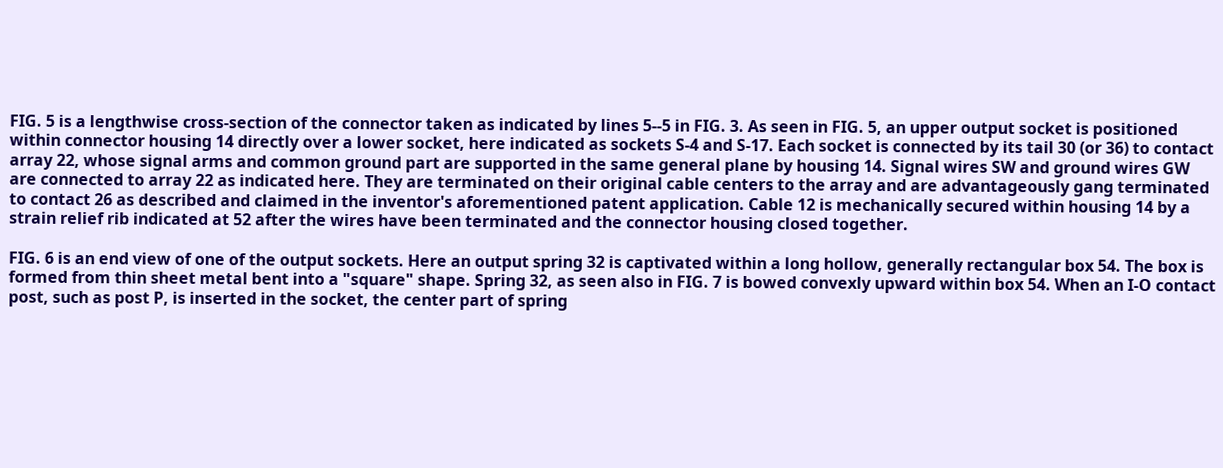FIG. 5 is a lengthwise cross-section of the connector taken as indicated by lines 5--5 in FIG. 3. As seen in FIG. 5, an upper output socket is positioned within connector housing 14 directly over a lower socket, here indicated as sockets S-4 and S-17. Each socket is connected by its tail 30 (or 36) to contact array 22, whose signal arms and common ground part are supported in the same general plane by housing 14. Signal wires SW and ground wires GW are connected to array 22 as indicated here. They are terminated on their original cable centers to the array and are advantageously gang terminated to contact 26 as described and claimed in the inventor's aforementioned patent application. Cable 12 is mechanically secured within housing 14 by a strain relief rib indicated at 52 after the wires have been terminated and the connector housing closed together.

FIG. 6 is an end view of one of the output sockets. Here an output spring 32 is captivated within a long hollow, generally rectangular box 54. The box is formed from thin sheet metal bent into a "square" shape. Spring 32, as seen also in FIG. 7 is bowed convexly upward within box 54. When an I-O contact post, such as post P, is inserted in the socket, the center part of spring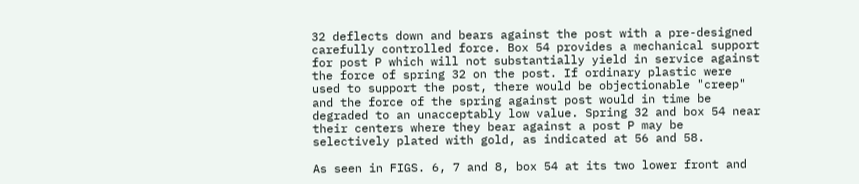32 deflects down and bears against the post with a pre-designed carefully controlled force. Box 54 provides a mechanical support for post P which will not substantially yield in service against the force of spring 32 on the post. If ordinary plastic were used to support the post, there would be objectionable "creep" and the force of the spring against post would in time be degraded to an unacceptably low value. Spring 32 and box 54 near their centers where they bear against a post P may be selectively plated with gold, as indicated at 56 and 58.

As seen in FIGS. 6, 7 and 8, box 54 at its two lower front and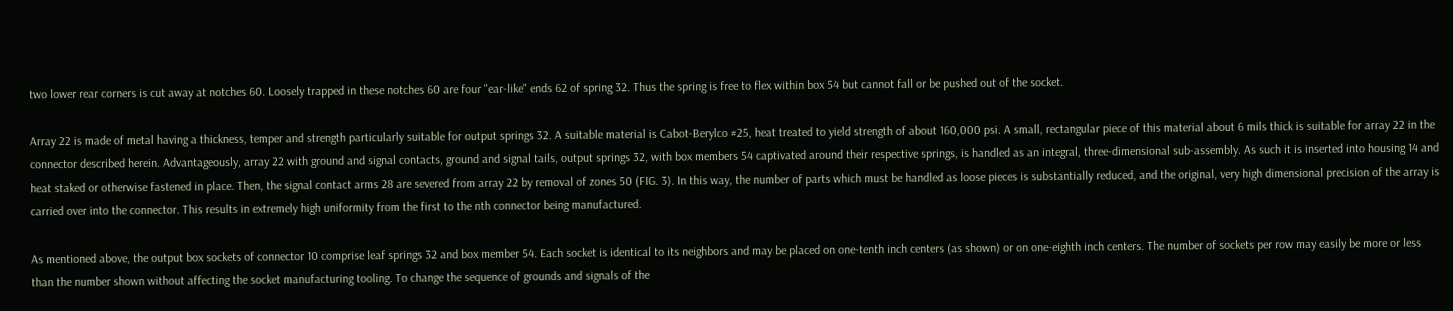two lower rear corners is cut away at notches 60. Loosely trapped in these notches 60 are four "ear-like" ends 62 of spring 32. Thus the spring is free to flex within box 54 but cannot fall or be pushed out of the socket.

Array 22 is made of metal having a thickness, temper and strength particularly suitable for output springs 32. A suitable material is Cabot-Berylco #25, heat treated to yield strength of about 160,000 psi. A small, rectangular piece of this material about 6 mils thick is suitable for array 22 in the connector described herein. Advantageously, array 22 with ground and signal contacts, ground and signal tails, output springs 32, with box members 54 captivated around their respective springs, is handled as an integral, three-dimensional sub-assembly. As such it is inserted into housing 14 and heat staked or otherwise fastened in place. Then, the signal contact arms 28 are severed from array 22 by removal of zones 50 (FIG. 3). In this way, the number of parts which must be handled as loose pieces is substantially reduced, and the original, very high dimensional precision of the array is carried over into the connector. This results in extremely high uniformity from the first to the nth connector being manufactured.

As mentioned above, the output box sockets of connector 10 comprise leaf springs 32 and box member 54. Each socket is identical to its neighbors and may be placed on one-tenth inch centers (as shown) or on one-eighth inch centers. The number of sockets per row may easily be more or less than the number shown without affecting the socket manufacturing tooling. To change the sequence of grounds and signals of the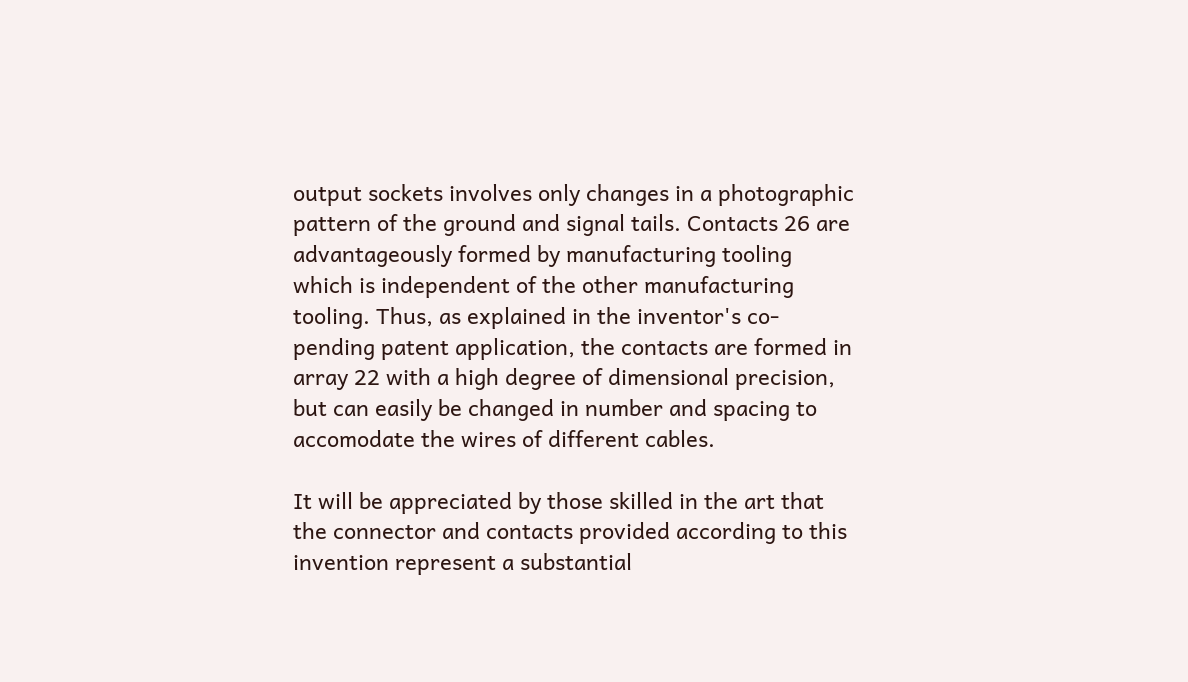output sockets involves only changes in a photographic pattern of the ground and signal tails. Contacts 26 are advantageously formed by manufacturing tooling which is independent of the other manufacturing tooling. Thus, as explained in the inventor's co-pending patent application, the contacts are formed in array 22 with a high degree of dimensional precision, but can easily be changed in number and spacing to accomodate the wires of different cables.

It will be appreciated by those skilled in the art that the connector and contacts provided according to this invention represent a substantial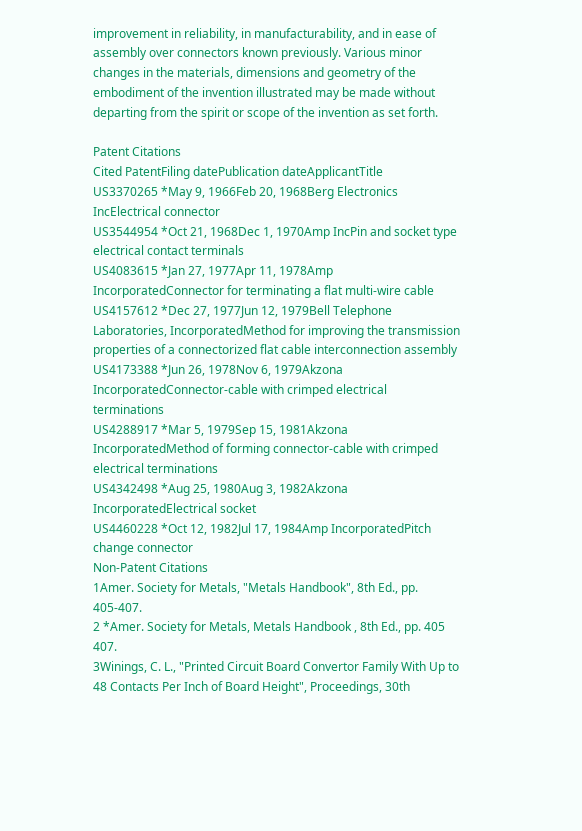improvement in reliability, in manufacturability, and in ease of assembly over connectors known previously. Various minor changes in the materials, dimensions and geometry of the embodiment of the invention illustrated may be made without departing from the spirit or scope of the invention as set forth.

Patent Citations
Cited PatentFiling datePublication dateApplicantTitle
US3370265 *May 9, 1966Feb 20, 1968Berg Electronics IncElectrical connector
US3544954 *Oct 21, 1968Dec 1, 1970Amp IncPin and socket type electrical contact terminals
US4083615 *Jan 27, 1977Apr 11, 1978Amp IncorporatedConnector for terminating a flat multi-wire cable
US4157612 *Dec 27, 1977Jun 12, 1979Bell Telephone Laboratories, IncorporatedMethod for improving the transmission properties of a connectorized flat cable interconnection assembly
US4173388 *Jun 26, 1978Nov 6, 1979Akzona IncorporatedConnector-cable with crimped electrical terminations
US4288917 *Mar 5, 1979Sep 15, 1981Akzona IncorporatedMethod of forming connector-cable with crimped electrical terminations
US4342498 *Aug 25, 1980Aug 3, 1982Akzona IncorporatedElectrical socket
US4460228 *Oct 12, 1982Jul 17, 1984Amp IncorporatedPitch change connector
Non-Patent Citations
1Amer. Society for Metals, "Metals Handbook", 8th Ed., pp. 405-407.
2 *Amer. Society for Metals, Metals Handbook , 8th Ed., pp. 405 407.
3Winings, C. L., "Printed Circuit Board Convertor Family With Up to 48 Contacts Per Inch of Board Height", Proceedings, 30th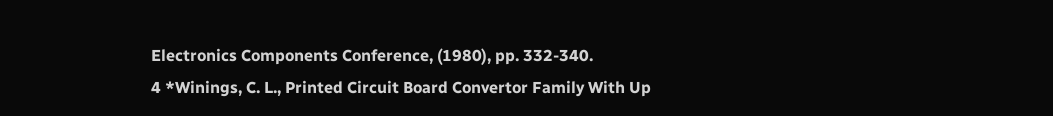Electronics Components Conference, (1980), pp. 332-340.
4 *Winings, C. L., Printed Circuit Board Convertor Family With Up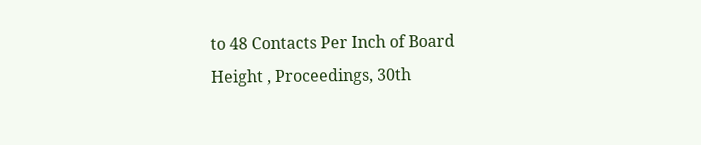to 48 Contacts Per Inch of Board Height , Proceedings, 30th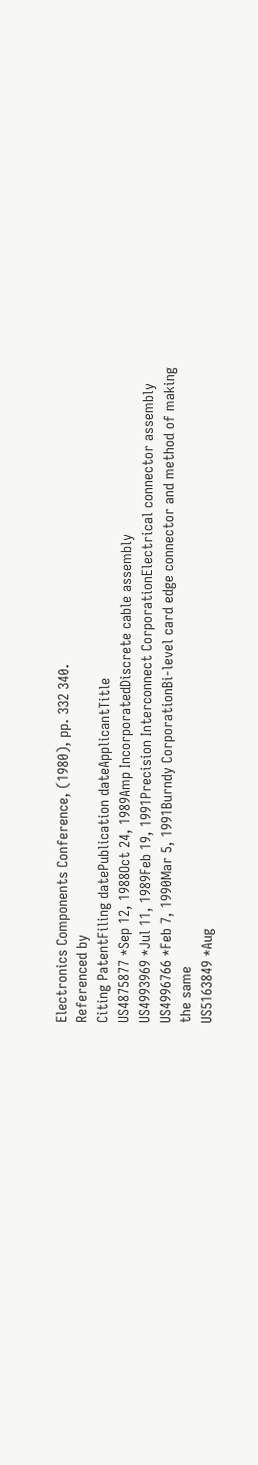Electronics Components Conference, (1980), pp. 332 340.
Referenced by
Citing PatentFiling datePublication dateApplicantTitle
US4875877 *Sep 12, 1988Oct 24, 1989Amp IncorporatedDiscrete cable assembly
US4993969 *Jul 11, 1989Feb 19, 1991Precision Interconnect CorporationElectrical connector assembly
US4996766 *Feb 7, 1990Mar 5, 1991Burndy CorporationBi-level card edge connector and method of making the same
US5163849 *Aug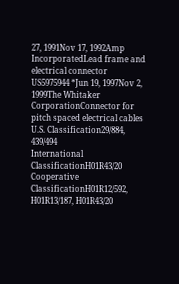27, 1991Nov 17, 1992Amp IncorporatedLead frame and electrical connector
US5975944 *Jun 19, 1997Nov 2, 1999The Whitaker CorporationConnector for pitch spaced electrical cables
U.S. Classification29/884, 439/494
International ClassificationH01R43/20
Cooperative ClassificationH01R12/592, H01R13/187, H01R43/20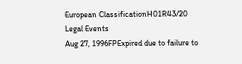European ClassificationH01R43/20
Legal Events
Aug 27, 1996FPExpired due to failure to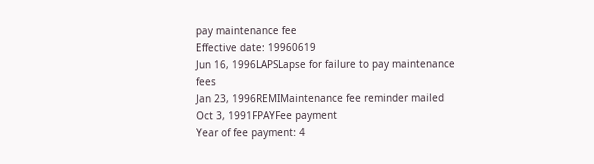pay maintenance fee
Effective date: 19960619
Jun 16, 1996LAPSLapse for failure to pay maintenance fees
Jan 23, 1996REMIMaintenance fee reminder mailed
Oct 3, 1991FPAYFee payment
Year of fee payment: 4